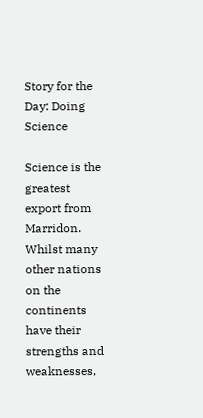Story for the Day: Doing Science

Science is the greatest export from Marridon. Whilst many other nations on the continents have their strengths and weaknesses,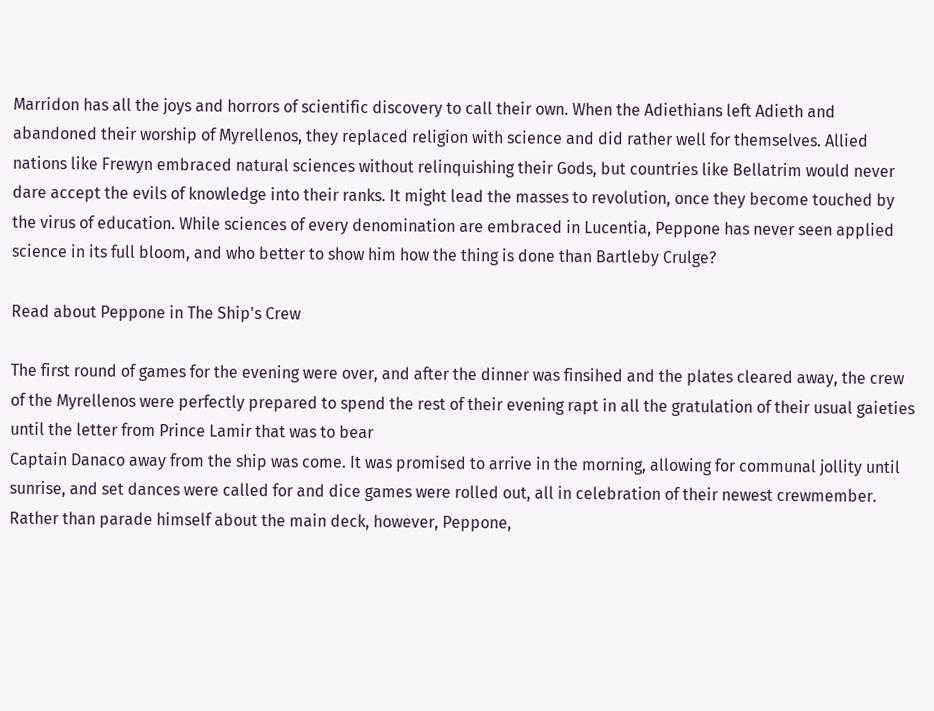Marridon has all the joys and horrors of scientific discovery to call their own. When the Adiethians left Adieth and abandoned their worship of Myrellenos, they replaced religion with science and did rather well for themselves. Allied nations like Frewyn embraced natural sciences without relinquishing their Gods, but countries like Bellatrim would never dare accept the evils of knowledge into their ranks. It might lead the masses to revolution, once they become touched by the virus of education. While sciences of every denomination are embraced in Lucentia, Peppone has never seen applied science in its full bloom, and who better to show him how the thing is done than Bartleby Crulge?

Read about Peppone in The Ship's Crew

The first round of games for the evening were over, and after the dinner was finsihed and the plates cleared away, the crew of the Myrellenos were perfectly prepared to spend the rest of their evening rapt in all the gratulation of their usual gaieties until the letter from Prince Lamir that was to bear
Captain Danaco away from the ship was come. It was promised to arrive in the morning, allowing for communal jollity until sunrise, and set dances were called for and dice games were rolled out, all in celebration of their newest crewmember. Rather than parade himself about the main deck, however, Peppone,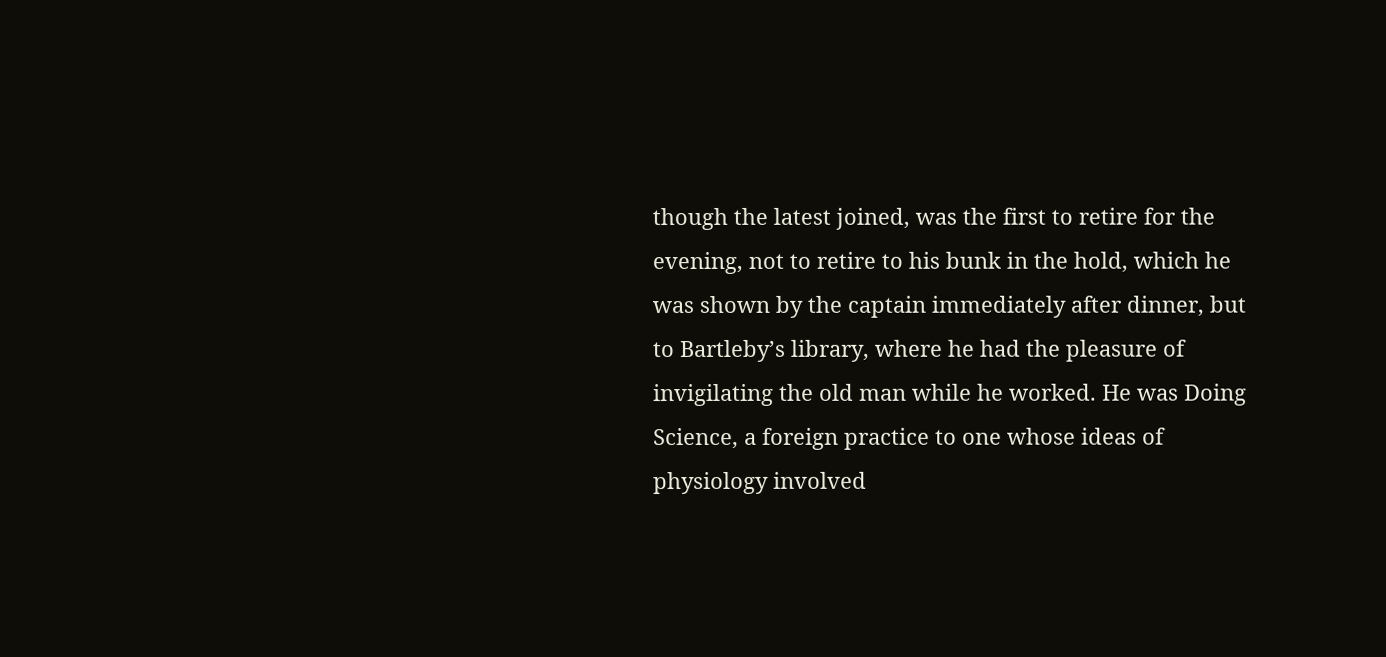though the latest joined, was the first to retire for the evening, not to retire to his bunk in the hold, which he was shown by the captain immediately after dinner, but to Bartleby’s library, where he had the pleasure of invigilating the old man while he worked. He was Doing Science, a foreign practice to one whose ideas of physiology involved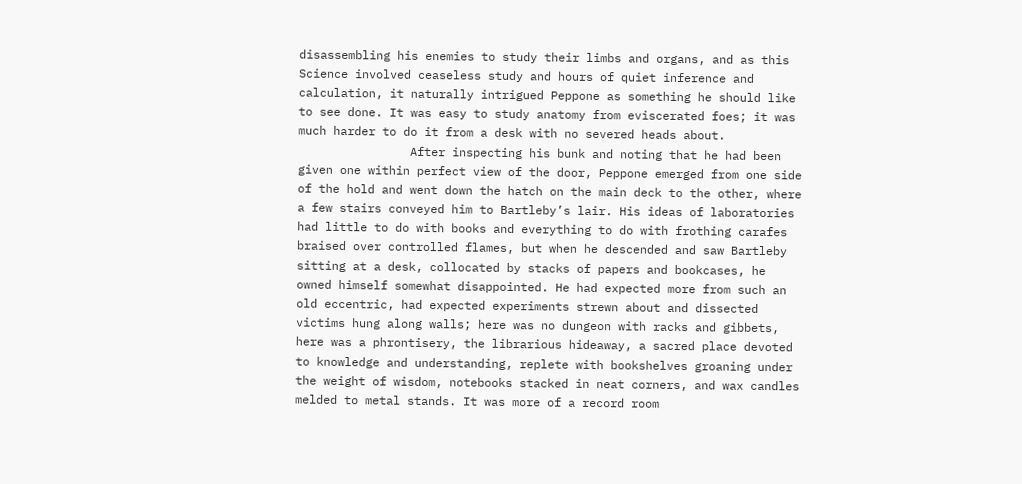disassembling his enemies to study their limbs and organs, and as this Science involved ceaseless study and hours of quiet inference and calculation, it naturally intrigued Peppone as something he should like to see done. It was easy to study anatomy from eviscerated foes; it was much harder to do it from a desk with no severed heads about.
                After inspecting his bunk and noting that he had been given one within perfect view of the door, Peppone emerged from one side of the hold and went down the hatch on the main deck to the other, where a few stairs conveyed him to Bartleby’s lair. His ideas of laboratories had little to do with books and everything to do with frothing carafes braised over controlled flames, but when he descended and saw Bartleby sitting at a desk, collocated by stacks of papers and bookcases, he owned himself somewhat disappointed. He had expected more from such an old eccentric, had expected experiments strewn about and dissected victims hung along walls; here was no dungeon with racks and gibbets, here was a phrontisery, the librarious hideaway, a sacred place devoted to knowledge and understanding, replete with bookshelves groaning under the weight of wisdom, notebooks stacked in neat corners, and wax candles melded to metal stands. It was more of a record room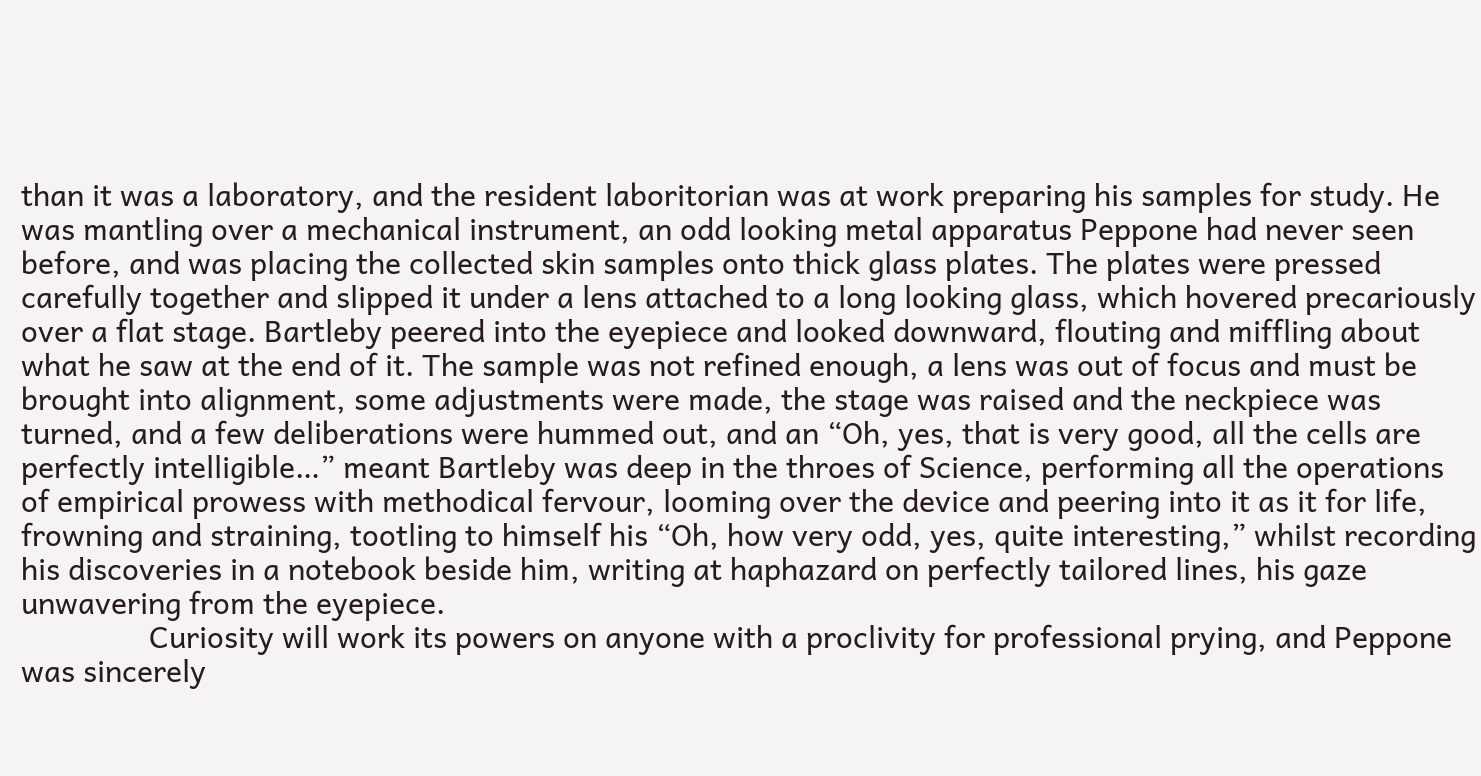than it was a laboratory, and the resident laboritorian was at work preparing his samples for study. He was mantling over a mechanical instrument, an odd looking metal apparatus Peppone had never seen before, and was placing the collected skin samples onto thick glass plates. The plates were pressed carefully together and slipped it under a lens attached to a long looking glass, which hovered precariously over a flat stage. Bartleby peered into the eyepiece and looked downward, flouting and miffling about what he saw at the end of it. The sample was not refined enough, a lens was out of focus and must be brought into alignment, some adjustments were made, the stage was raised and the neckpiece was turned, and a few deliberations were hummed out, and an “Oh, yes, that is very good, all the cells are perfectly intelligible…” meant Bartleby was deep in the throes of Science, performing all the operations of empirical prowess with methodical fervour, looming over the device and peering into it as it for life, frowning and straining, tootling to himself his “Oh, how very odd, yes, quite interesting,” whilst recording his discoveries in a notebook beside him, writing at haphazard on perfectly tailored lines, his gaze unwavering from the eyepiece.
                Curiosity will work its powers on anyone with a proclivity for professional prying, and Peppone was sincerely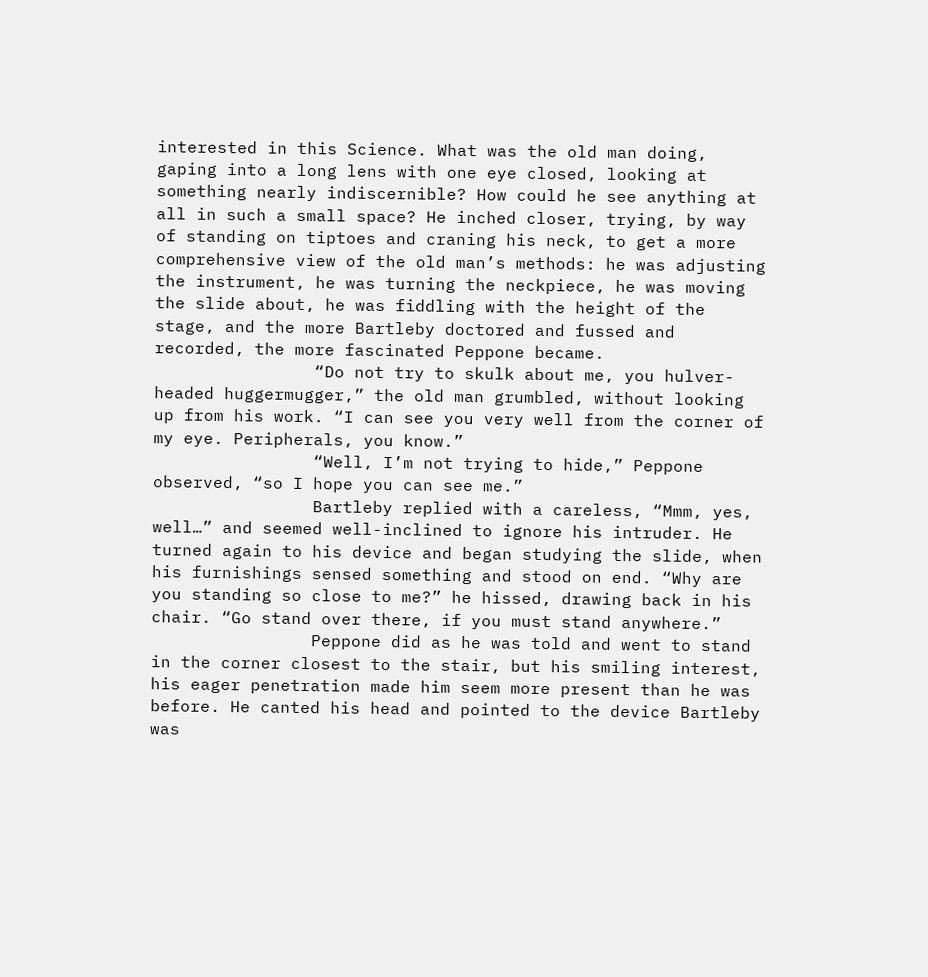interested in this Science. What was the old man doing, gaping into a long lens with one eye closed, looking at something nearly indiscernible? How could he see anything at all in such a small space? He inched closer, trying, by way of standing on tiptoes and craning his neck, to get a more comprehensive view of the old man’s methods: he was adjusting the instrument, he was turning the neckpiece, he was moving the slide about, he was fiddling with the height of the stage, and the more Bartleby doctored and fussed and recorded, the more fascinated Peppone became.
                “Do not try to skulk about me, you hulver-headed huggermugger,” the old man grumbled, without looking up from his work. “I can see you very well from the corner of my eye. Peripherals, you know.”
                “Well, I’m not trying to hide,” Peppone observed, “so I hope you can see me.”
                Bartleby replied with a careless, “Mmm, yes, well…” and seemed well-inclined to ignore his intruder. He turned again to his device and began studying the slide, when his furnishings sensed something and stood on end. “Why are you standing so close to me?” he hissed, drawing back in his chair. “Go stand over there, if you must stand anywhere.”
                Peppone did as he was told and went to stand in the corner closest to the stair, but his smiling interest, his eager penetration made him seem more present than he was before. He canted his head and pointed to the device Bartleby was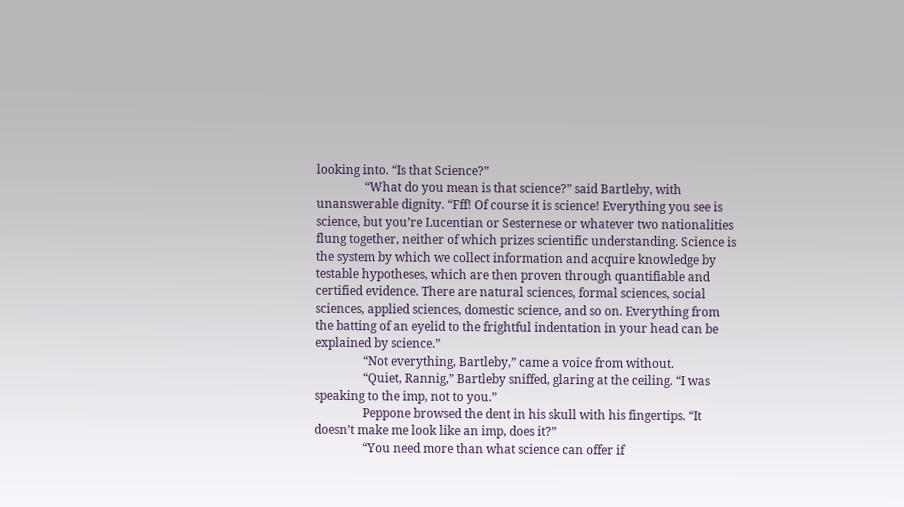looking into. “Is that Science?”
                “What do you mean is that science?” said Bartleby, with unanswerable dignity. “Fff! Of course it is science! Everything you see is science, but you’re Lucentian or Sesternese or whatever two nationalities flung together, neither of which prizes scientific understanding. Science is the system by which we collect information and acquire knowledge by testable hypotheses, which are then proven through quantifiable and certified evidence. There are natural sciences, formal sciences, social sciences, applied sciences, domestic science, and so on. Everything from the batting of an eyelid to the frightful indentation in your head can be explained by science.”
                “Not everything, Bartleby,” came a voice from without.
                “Quiet, Rannig,” Bartleby sniffed, glaring at the ceiling. “I was speaking to the imp, not to you.”
                Peppone browsed the dent in his skull with his fingertips. “It doesn’t make me look like an imp, does it?”
                “You need more than what science can offer if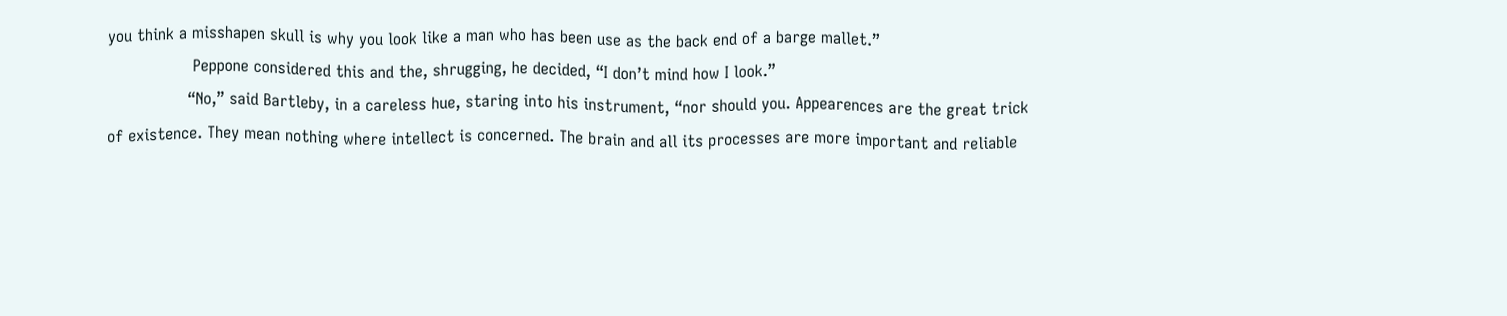you think a misshapen skull is why you look like a man who has been use as the back end of a barge mallet.”
                 Peppone considered this and the, shrugging, he decided, “I don’t mind how I look.”
                “No,” said Bartleby, in a careless hue, staring into his instrument, “nor should you. Appearences are the great trick of existence. They mean nothing where intellect is concerned. The brain and all its processes are more important and reliable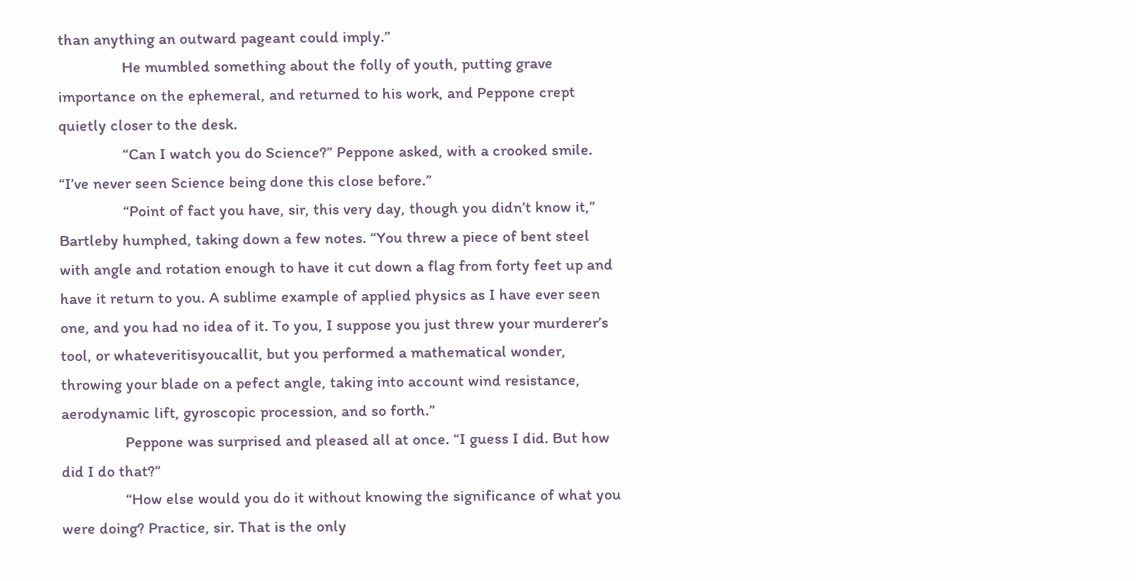than anything an outward pageant could imply.”
                He mumbled something about the folly of youth, putting grave importance on the ephemeral, and returned to his work, and Peppone crept quietly closer to the desk.
                “Can I watch you do Science?” Peppone asked, with a crooked smile. “I’ve never seen Science being done this close before.”
                “Point of fact you have, sir, this very day, though you didn’t know it,” Bartleby humphed, taking down a few notes. “You threw a piece of bent steel with angle and rotation enough to have it cut down a flag from forty feet up and have it return to you. A sublime example of applied physics as I have ever seen one, and you had no idea of it. To you, I suppose you just threw your murderer’s tool, or whateveritisyoucallit, but you performed a mathematical wonder, throwing your blade on a pefect angle, taking into account wind resistance, aerodynamic lift, gyroscopic procession, and so forth.”
                Peppone was surprised and pleased all at once. “I guess I did. But how did I do that?”
                “How else would you do it without knowing the significance of what you were doing? Practice, sir. That is the only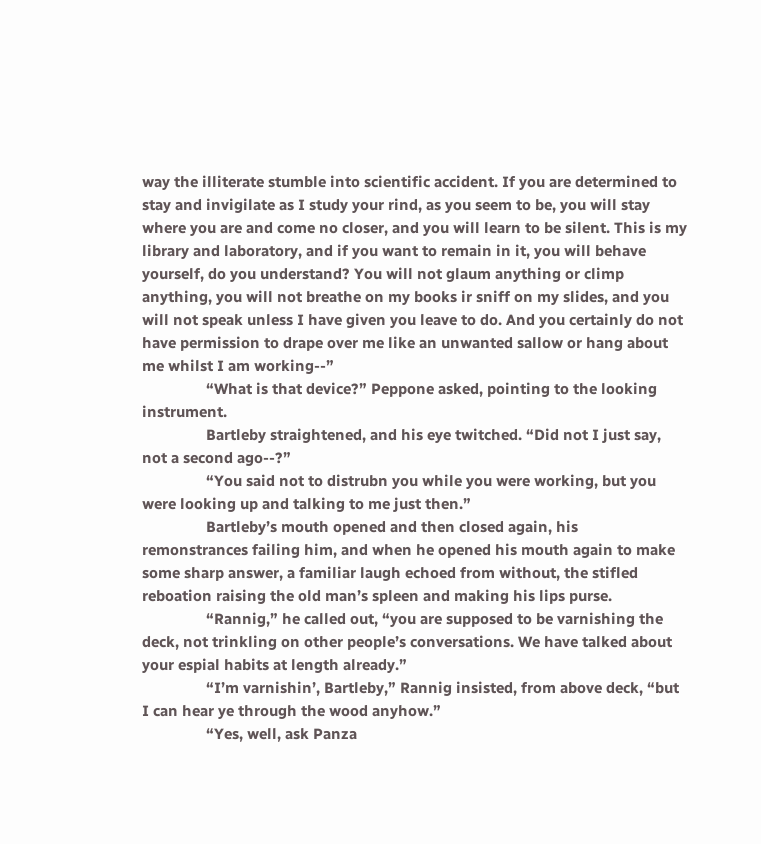way the illiterate stumble into scientific accident. If you are determined to stay and invigilate as I study your rind, as you seem to be, you will stay where you are and come no closer, and you will learn to be silent. This is my library and laboratory, and if you want to remain in it, you will behave yourself, do you understand? You will not glaum anything or climp anything, you will not breathe on my books ir sniff on my slides, and you will not speak unless I have given you leave to do. And you certainly do not have permission to drape over me like an unwanted sallow or hang about me whilst I am working--”
                “What is that device?” Peppone asked, pointing to the looking instrument.
                Bartleby straightened, and his eye twitched. “Did not I just say, not a second ago--?”
                “You said not to distrubn you while you were working, but you were looking up and talking to me just then.”
                Bartleby’s mouth opened and then closed again, his remonstrances failing him, and when he opened his mouth again to make some sharp answer, a familiar laugh echoed from without, the stifled reboation raising the old man’s spleen and making his lips purse.
                “Rannig,” he called out, “you are supposed to be varnishing the deck, not trinkling on other people’s conversations. We have talked about your espial habits at length already.”
                “I’m varnishin’, Bartleby,” Rannig insisted, from above deck, “but I can hear ye through the wood anyhow.”
                “Yes, well, ask Panza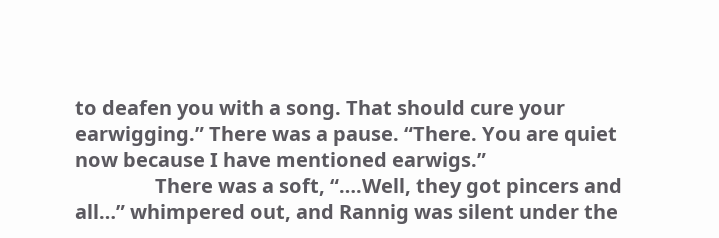to deafen you with a song. That should cure your earwigging.” There was a pause. “There. You are quiet now because I have mentioned earwigs.”
                There was a soft, “….Well, they got pincers and all…” whimpered out, and Rannig was silent under the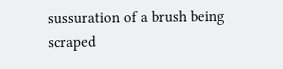sussuration of a brush being scraped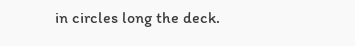in circles long the deck.